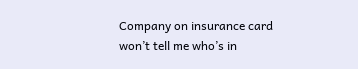Company on insurance card won’t tell me who’s in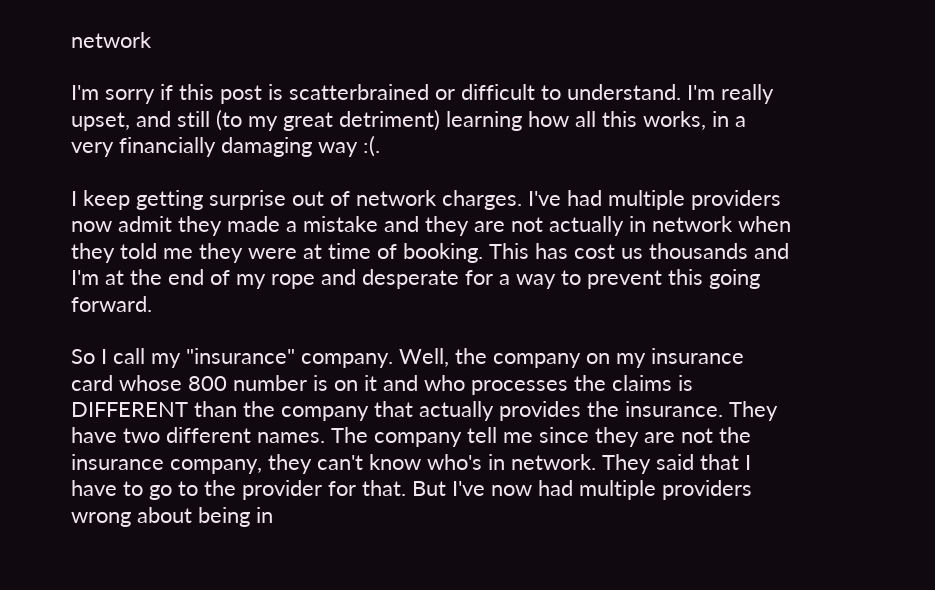network

I'm sorry if this post is scatterbrained or difficult to understand. I'm really upset, and still (to my great detriment) learning how all this works, in a very financially damaging way :(.

I keep getting surprise out of network charges. I've had multiple providers now admit they made a mistake and they are not actually in network when they told me they were at time of booking. This has cost us thousands and I'm at the end of my rope and desperate for a way to prevent this going forward.

So I call my "insurance" company. Well, the company on my insurance card whose 800 number is on it and who processes the claims is DIFFERENT than the company that actually provides the insurance. They have two different names. The company tell me since they are not the insurance company, they can't know who's in network. They said that I have to go to the provider for that. But I've now had multiple providers wrong about being in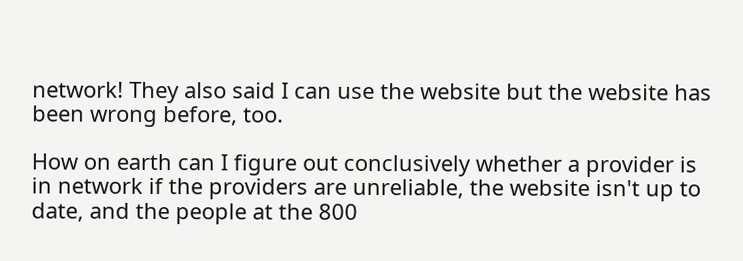network! They also said I can use the website but the website has been wrong before, too.

How on earth can I figure out conclusively whether a provider is in network if the providers are unreliable, the website isn't up to date, and the people at the 800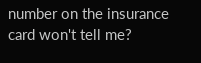number on the insurance card won't tell me?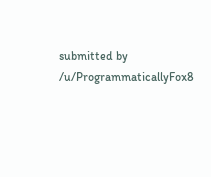submitted by /u/ProgrammaticallyFox8